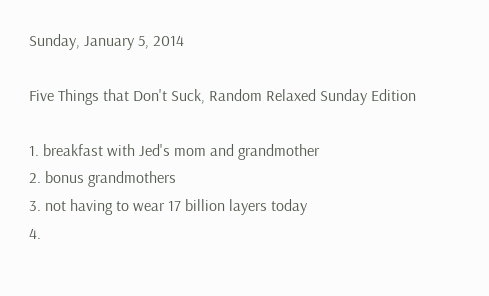Sunday, January 5, 2014

Five Things that Don't Suck, Random Relaxed Sunday Edition

1. breakfast with Jed's mom and grandmother
2. bonus grandmothers
3. not having to wear 17 billion layers today
4.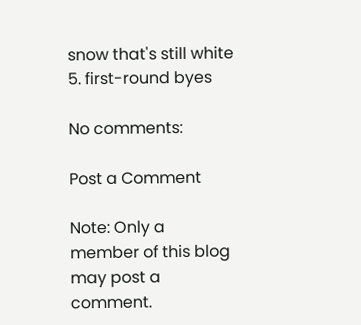snow that's still white
5. first-round byes

No comments:

Post a Comment

Note: Only a member of this blog may post a comment.